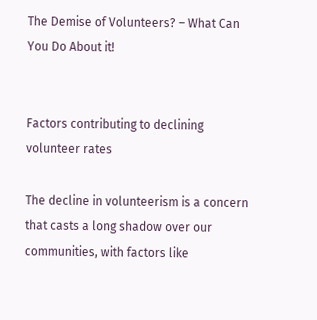The Demise of Volunteers? – What Can You Do About it!


Factors contributing to declining volunteer rates

The decline in volunteerism is a concern that casts a long shadow over our communities, with factors like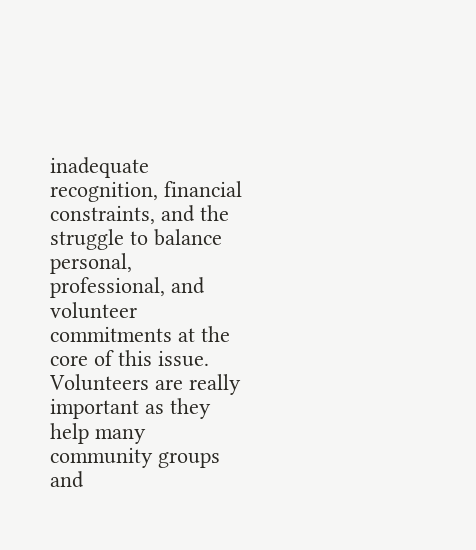inadequate recognition, financial constraints, and the struggle to balance personal, professional, and volunteer commitments at the core of this issue. Volunteers are really important as they help many community groups and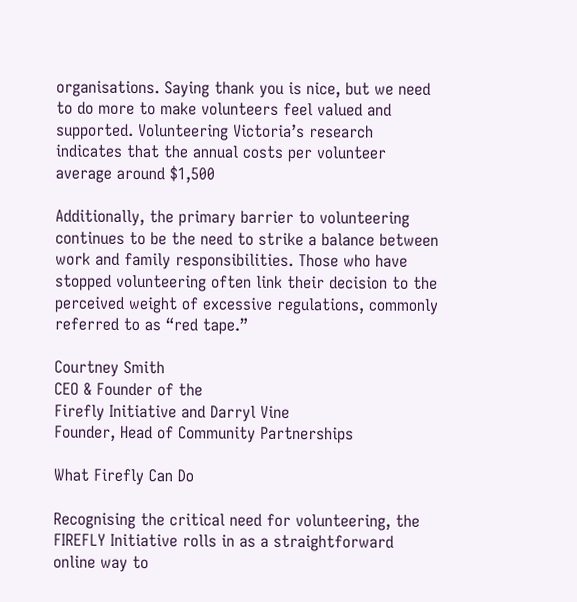organisations. Saying thank you is nice, but we need to do more to make volunteers feel valued and supported. Volunteering Victoria’s research indicates that the annual costs per volunteer average around $1,500

Additionally, the primary barrier to volunteering continues to be the need to strike a balance between work and family responsibilities. Those who have stopped volunteering often link their decision to the perceived weight of excessive regulations, commonly referred to as “red tape.”

Courtney Smith
CEO & Founder of the
Firefly Initiative and Darryl Vine
Founder, Head of Community Partnerships

What Firefly Can Do

Recognising the critical need for volunteering, the FIREFLY Initiative rolls in as a straightforward online way to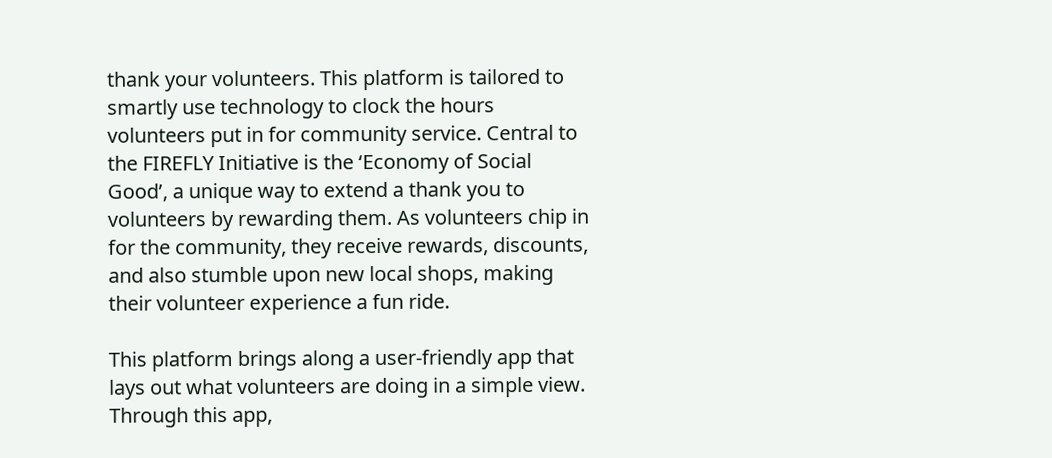thank your volunteers. This platform is tailored to smartly use technology to clock the hours volunteers put in for community service. Central to the FIREFLY Initiative is the ‘Economy of Social Good’, a unique way to extend a thank you to volunteers by rewarding them. As volunteers chip in for the community, they receive rewards, discounts, and also stumble upon new local shops, making their volunteer experience a fun ride.

This platform brings along a user-friendly app that lays out what volunteers are doing in a simple view. Through this app,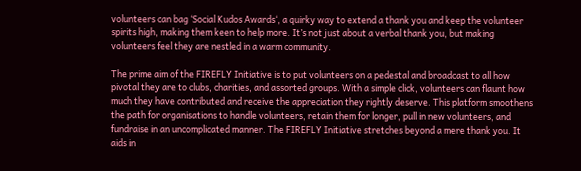volunteers can bag ‘Social Kudos Awards‘, a quirky way to extend a thank you and keep the volunteer spirits high, making them keen to help more. It’s not just about a verbal thank you, but making volunteers feel they are nestled in a warm community.

The prime aim of the FIREFLY Initiative is to put volunteers on a pedestal and broadcast to all how pivotal they are to clubs, charities, and assorted groups. With a simple click, volunteers can flaunt how much they have contributed and receive the appreciation they rightly deserve. This platform smoothens the path for organisations to handle volunteers, retain them for longer, pull in new volunteers, and fundraise in an uncomplicated manner. The FIREFLY Initiative stretches beyond a mere thank you. It aids in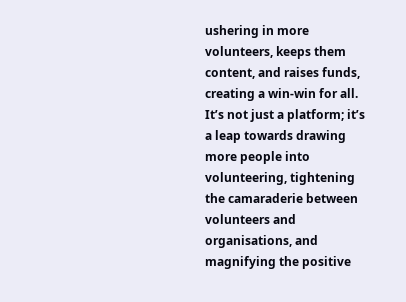ushering in more volunteers, keeps them content, and raises funds, creating a win-win for all. It’s not just a platform; it’s a leap towards drawing more people into volunteering, tightening the camaraderie between volunteers and organisations, and magnifying the positive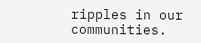ripples in our communities.